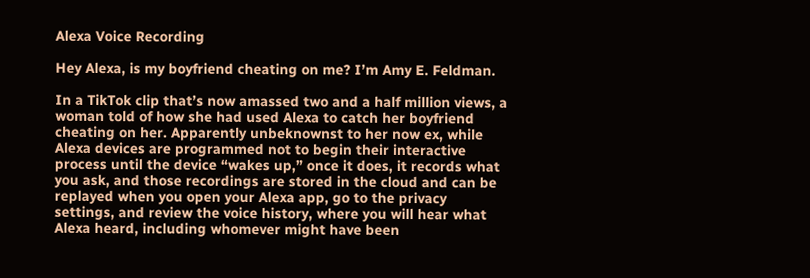Alexa Voice Recording

Hey Alexa, is my boyfriend cheating on me? I’m Amy E. Feldman.

In a TikTok clip that’s now amassed two and a half million views, a woman told of how she had used Alexa to catch her boyfriend cheating on her. Apparently unbeknownst to her now ex, while Alexa devices are programmed not to begin their interactive process until the device “wakes up,” once it does, it records what you ask, and those recordings are stored in the cloud and can be replayed when you open your Alexa app, go to the privacy settings, and review the voice history, where you will hear what Alexa heard, including whomever might have been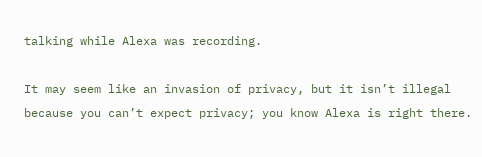talking while Alexa was recording.

It may seem like an invasion of privacy, but it isn’t illegal because you can’t expect privacy; you know Alexa is right there.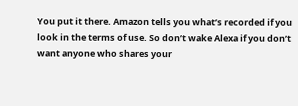You put it there. Amazon tells you what’s recorded if you look in the terms of use. So don’t wake Alexa if you don’t want anyone who shares your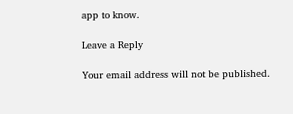app to know.

Leave a Reply

Your email address will not be published.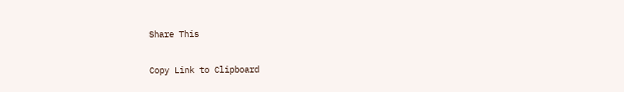Share This

Copy Link to Clipboard